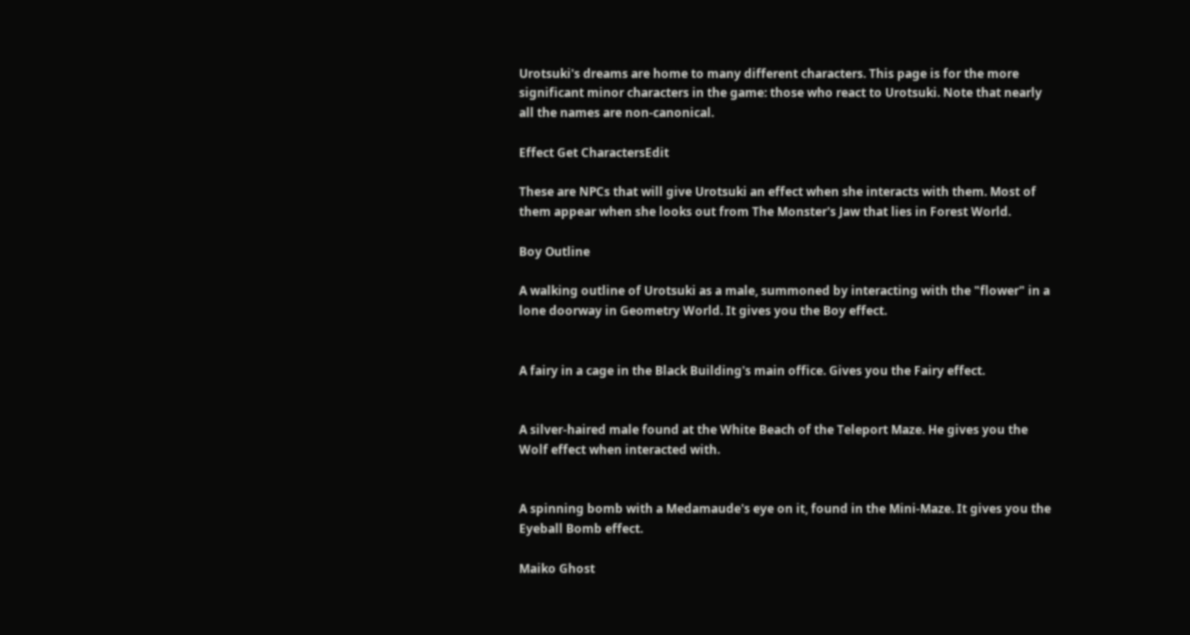Urotsuki's dreams are home to many different characters. This page is for the more significant minor characters in the game: those who react to Urotsuki. Note that nearly all the names are non-canonical.

Effect Get CharactersEdit

These are NPCs that will give Urotsuki an effect when she interacts with them. Most of them appear when she looks out from The Monster's Jaw that lies in Forest World.

Boy Outline

A walking outline of Urotsuki as a male, summoned by interacting with the "flower" in a lone doorway in Geometry World. It gives you the Boy effect.


A fairy in a cage in the Black Building's main office. Gives you the Fairy effect.


A silver-haired male found at the White Beach of the Teleport Maze. He gives you the Wolf effect when interacted with.


A spinning bomb with a Medamaude's eye on it, found in the Mini-Maze. It gives you the Eyeball Bomb effect.

Maiko Ghost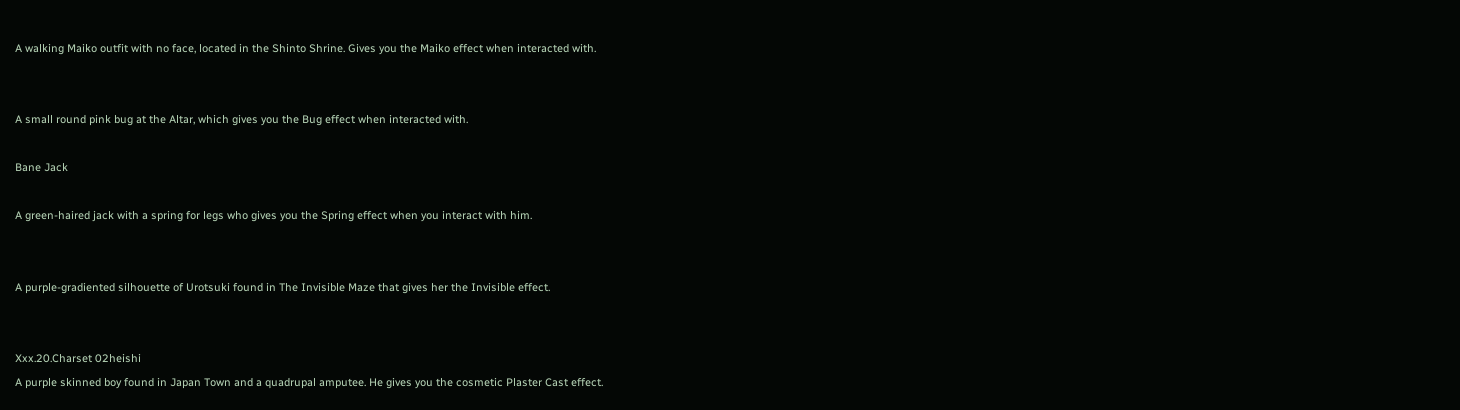A walking Maiko outfit with no face, located in the Shinto Shrine. Gives you the Maiko effect when interacted with.


A small round pink bug at the Altar, which gives you the Bug effect when interacted with.

Bane Jack

A green-haired jack with a spring for legs who gives you the Spring effect when you interact with him.


A purple-gradiented silhouette of Urotsuki found in The Invisible Maze that gives her the Invisible effect.


Xxx.20.Charset 02heishi
A purple skinned boy found in Japan Town and a quadrupal amputee. He gives you the cosmetic Plaster Cast effect.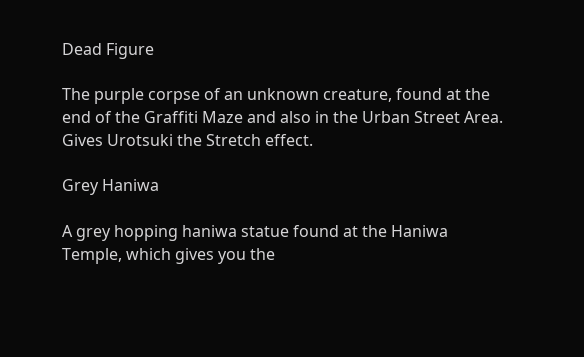Dead Figure

The purple corpse of an unknown creature, found at the end of the Graffiti Maze and also in the Urban Street Area. Gives Urotsuki the Stretch effect.

Grey Haniwa

A grey hopping haniwa statue found at the Haniwa Temple, which gives you the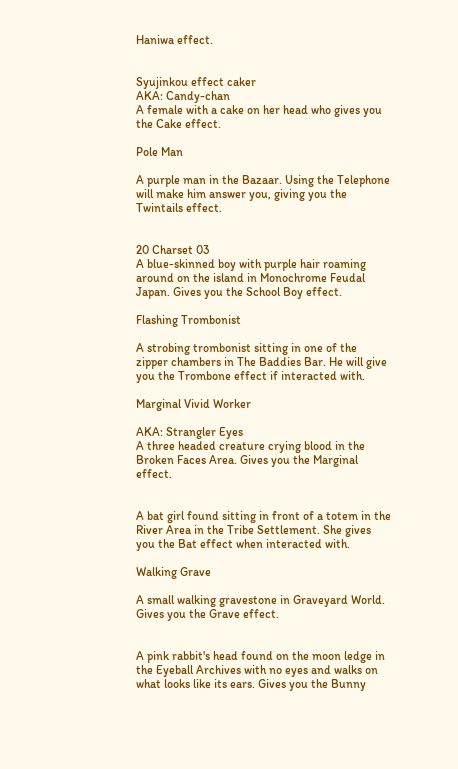Haniwa effect.


Syujinkou effect caker
AKA: Candy-chan
A female with a cake on her head who gives you the Cake effect.

Pole Man

A purple man in the Bazaar. Using the Telephone will make him answer you, giving you the Twintails effect.


20 Charset 03
A blue-skinned boy with purple hair roaming around on the island in Monochrome Feudal Japan. Gives you the School Boy effect.

Flashing Trombonist

A strobing trombonist sitting in one of the zipper chambers in The Baddies Bar. He will give you the Trombone effect if interacted with.

Marginal Vivid Worker

AKA: Strangler Eyes
A three headed creature crying blood in the Broken Faces Area. Gives you the Marginal effect.


A bat girl found sitting in front of a totem in the River Area in the Tribe Settlement. She gives you the Bat effect when interacted with.

Walking Grave

A small walking gravestone in Graveyard World. Gives you the Grave effect.


A pink rabbit's head found on the moon ledge in the Eyeball Archives with no eyes and walks on what looks like its ears. Gives you the Bunny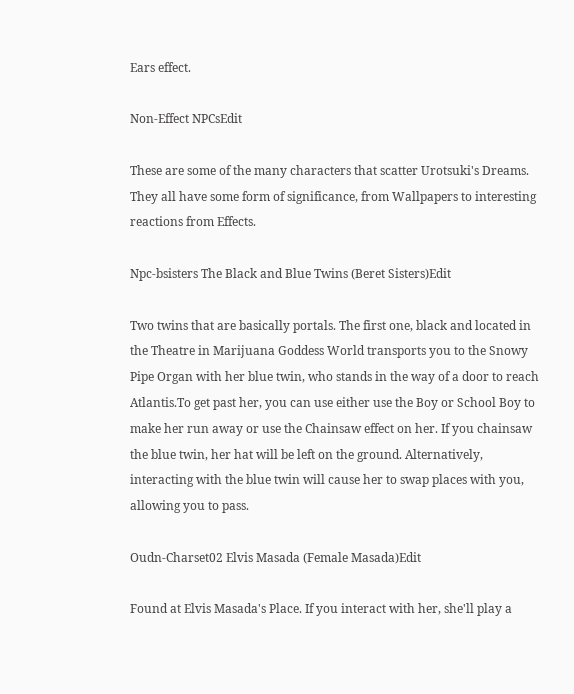Ears effect.

Non-Effect NPCsEdit

These are some of the many characters that scatter Urotsuki's Dreams. They all have some form of significance, from Wallpapers to interesting reactions from Effects.

Npc-bsisters The Black and Blue Twins (Beret Sisters)Edit

Two twins that are basically portals. The first one, black and located in the Theatre in Marijuana Goddess World transports you to the Snowy Pipe Organ with her blue twin, who stands in the way of a door to reach Atlantis.To get past her, you can use either use the Boy or School Boy to make her run away or use the Chainsaw effect on her. If you chainsaw the blue twin, her hat will be left on the ground. Alternatively, interacting with the blue twin will cause her to swap places with you, allowing you to pass.

Oudn-Charset02 Elvis Masada (Female Masada)Edit

Found at Elvis Masada's Place. If you interact with her, she'll play a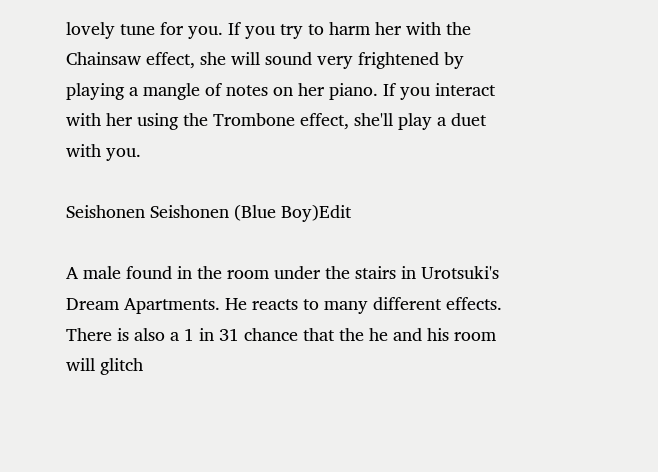lovely tune for you. If you try to harm her with the Chainsaw effect, she will sound very frightened by playing a mangle of notes on her piano. If you interact with her using the Trombone effect, she'll play a duet with you.

Seishonen Seishonen (Blue Boy)Edit

A male found in the room under the stairs in Urotsuki's Dream Apartments. He reacts to many different effects. There is also a 1 in 31 chance that the he and his room will glitch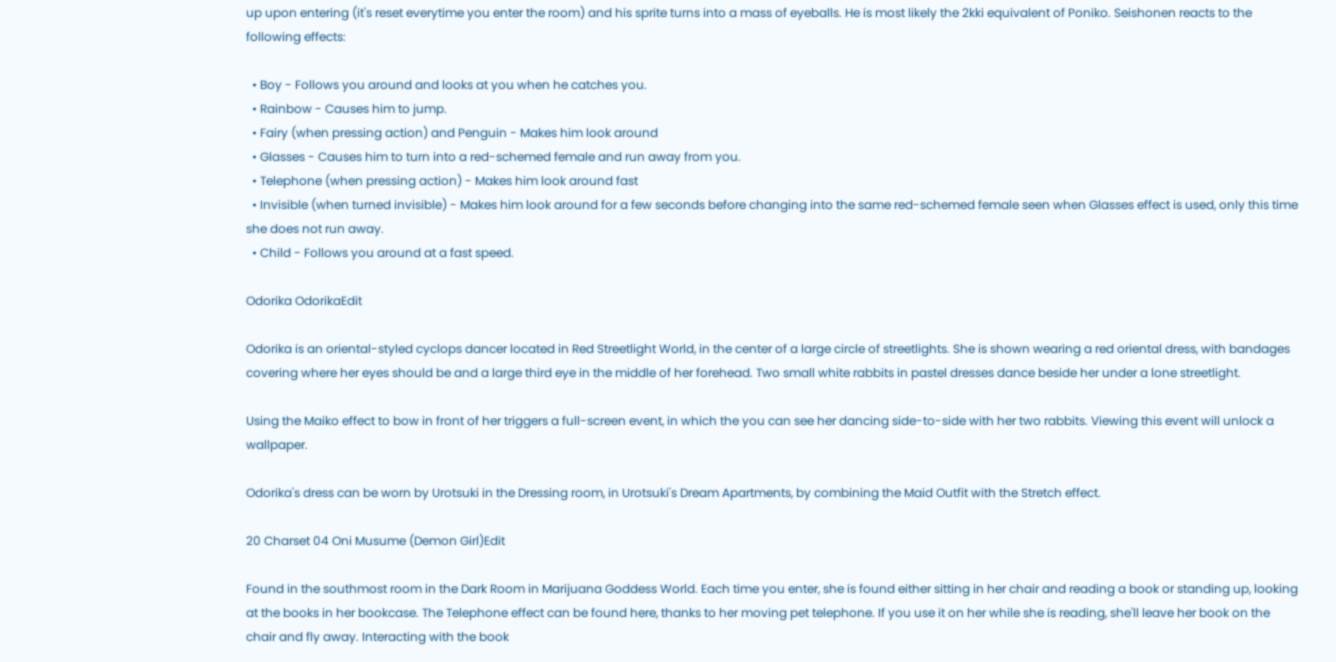up upon entering (it's reset everytime you enter the room) and his sprite turns into a mass of eyeballs. He is most likely the 2kki equivalent of Poniko. Seishonen reacts to the following effects:

  • Boy - Follows you around and looks at you when he catches you.
  • Rainbow - Causes him to jump.
  • Fairy (when pressing action) and Penguin - Makes him look around
  • Glasses - Causes him to turn into a red-schemed female and run away from you.
  • Telephone (when pressing action) - Makes him look around fast
  • Invisible (when turned invisible) - Makes him look around for a few seconds before changing into the same red-schemed female seen when Glasses effect is used, only this time she does not run away.
  • Child - Follows you around at a fast speed.

Odorika OdorikaEdit

Odorika is an oriental-styled cyclops dancer located in Red Streetlight World, in the center of a large circle of streetlights. She is shown wearing a red oriental dress, with bandages covering where her eyes should be and a large third eye in the middle of her forehead. Two small white rabbits in pastel dresses dance beside her under a lone streetlight.

Using the Maiko effect to bow in front of her triggers a full-screen event, in which the you can see her dancing side-to-side with her two rabbits. Viewing this event will unlock a wallpaper.

Odorika's dress can be worn by Urotsuki in the Dressing room, in Urotsuki's Dream Apartments, by combining the Maid Outfit with the Stretch effect.

20 Charset 04 Oni Musume (Demon Girl)Edit

Found in the southmost room in the Dark Room in Marijuana Goddess World. Each time you enter, she is found either sitting in her chair and reading a book or standing up, looking at the books in her bookcase. The Telephone effect can be found here, thanks to her moving pet telephone. If you use it on her while she is reading, she'll leave her book on the chair and fly away. Interacting with the book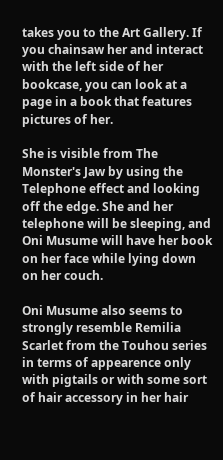takes you to the Art Gallery. If you chainsaw her and interact with the left side of her bookcase, you can look at a page in a book that features pictures of her.

She is visible from The Monster's Jaw by using the Telephone effect and looking off the edge. She and her telephone will be sleeping, and Oni Musume will have her book on her face while lying down on her couch.

Oni Musume also seems to strongly resemble Remilia Scarlet from the Touhou series in terms of appearence only with pigtails or with some sort of hair accessory in her hair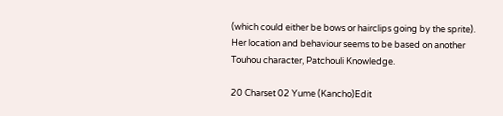(which could either be bows or hairclips going by the sprite). Her location and behaviour seems to be based on another Touhou character, Patchouli Knowledge.

20 Charset 02 Yume (Kancho)Edit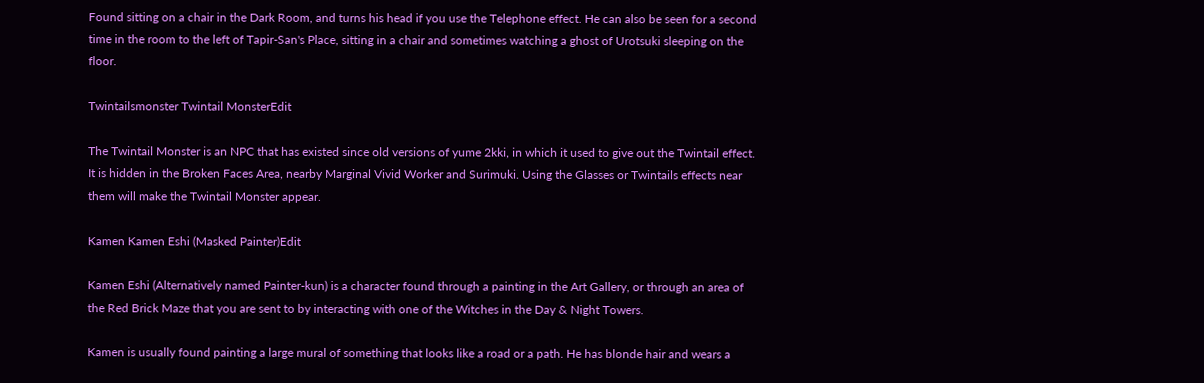Found sitting on a chair in the Dark Room, and turns his head if you use the Telephone effect. He can also be seen for a second time in the room to the left of Tapir-San's Place, sitting in a chair and sometimes watching a ghost of Urotsuki sleeping on the floor.

Twintailsmonster Twintail MonsterEdit

The Twintail Monster is an NPC that has existed since old versions of yume 2kki, in which it used to give out the Twintail effect. It is hidden in the Broken Faces Area, nearby Marginal Vivid Worker and Surimuki. Using the Glasses or Twintails effects near them will make the Twintail Monster appear.

Kamen Kamen Eshi (Masked Painter)Edit

Kamen Eshi (Alternatively named Painter-kun) is a character found through a painting in the Art Gallery, or through an area of the Red Brick Maze that you are sent to by interacting with one of the Witches in the Day & Night Towers.

Kamen is usually found painting a large mural of something that looks like a road or a path. He has blonde hair and wears a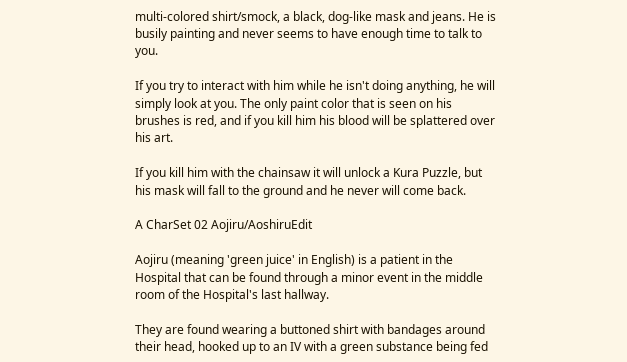multi-colored shirt/smock, a black, dog-like mask and jeans. He is busily painting and never seems to have enough time to talk to you.

If you try to interact with him while he isn't doing anything, he will simply look at you. The only paint color that is seen on his brushes is red, and if you kill him his blood will be splattered over his art.

If you kill him with the chainsaw it will unlock a Kura Puzzle, but his mask will fall to the ground and he never will come back.

A CharSet 02 Aojiru/AoshiruEdit

Aojiru (meaning 'green juice' in English) is a patient in the Hospital that can be found through a minor event in the middle room of the Hospital's last hallway.

They are found wearing a buttoned shirt with bandages around their head, hooked up to an IV with a green substance being fed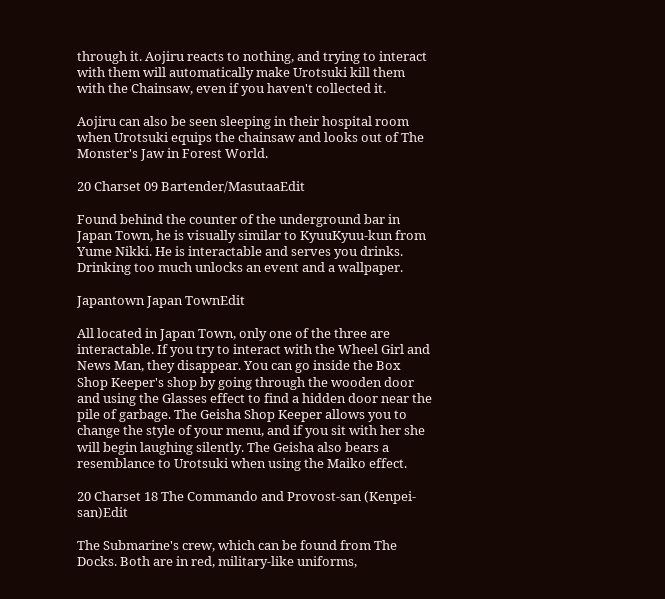through it. Aojiru reacts to nothing, and trying to interact with them will automatically make Urotsuki kill them with the Chainsaw, even if you haven't collected it.

Aojiru can also be seen sleeping in their hospital room when Urotsuki equips the chainsaw and looks out of The Monster's Jaw in Forest World.

20 Charset 09 Bartender/MasutaaEdit

Found behind the counter of the underground bar in Japan Town, he is visually similar to KyuuKyuu-kun from Yume Nikki. He is interactable and serves you drinks. Drinking too much unlocks an event and a wallpaper.

Japantown Japan TownEdit

All located in Japan Town, only one of the three are interactable. If you try to interact with the Wheel Girl and News Man, they disappear. You can go inside the Box Shop Keeper's shop by going through the wooden door and using the Glasses effect to find a hidden door near the pile of garbage. The Geisha Shop Keeper allows you to change the style of your menu, and if you sit with her she will begin laughing silently. The Geisha also bears a resemblance to Urotsuki when using the Maiko effect.

20 Charset 18 The Commando and Provost-san (Kenpei-san)Edit

The Submarine's crew, which can be found from The Docks. Both are in red, military-like uniforms,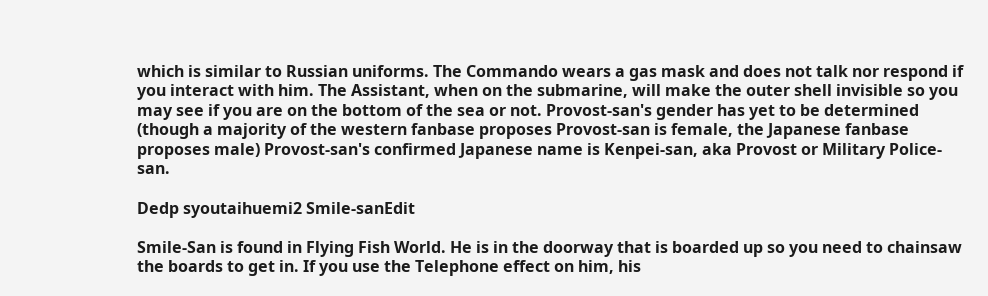which is similar to Russian uniforms. The Commando wears a gas mask and does not talk nor respond if you interact with him. The Assistant, when on the submarine, will make the outer shell invisible so you may see if you are on the bottom of the sea or not. Provost-san's gender has yet to be determined (though a majority of the western fanbase proposes Provost-san is female, the Japanese fanbase proposes male) Provost-san's confirmed Japanese name is Kenpei-san, aka Provost or Military Police-san.

Dedp syoutaihuemi2 Smile-sanEdit

Smile-San is found in Flying Fish World. He is in the doorway that is boarded up so you need to chainsaw the boards to get in. If you use the Telephone effect on him, his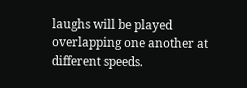laughs will be played overlapping one another at different speeds.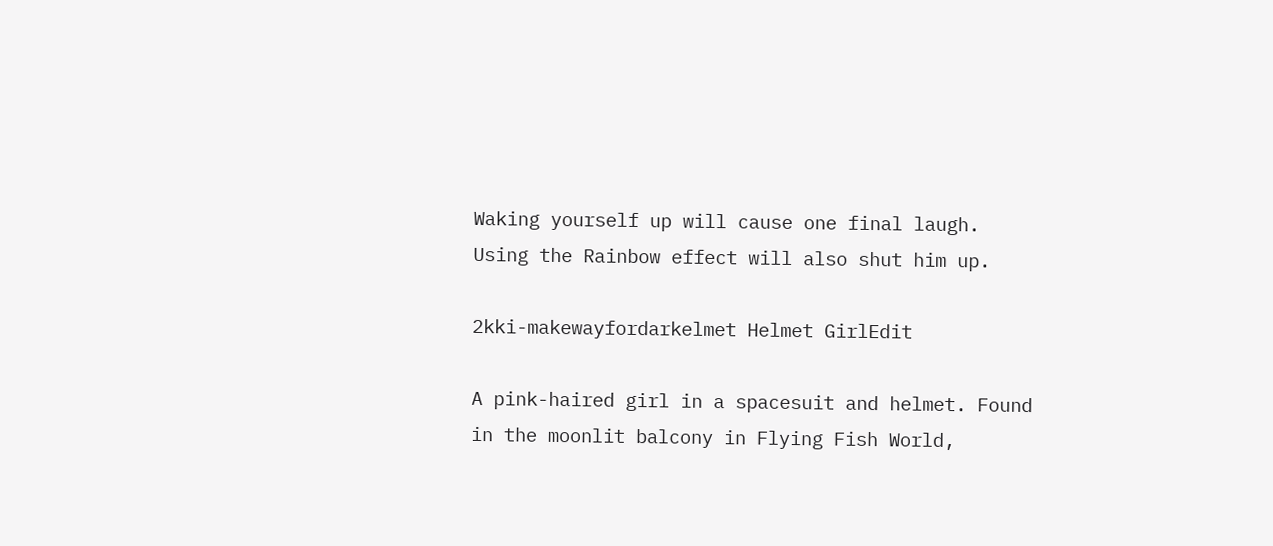Waking yourself up will cause one final laugh. Using the Rainbow effect will also shut him up.

2kki-makewayfordarkelmet Helmet GirlEdit

A pink-haired girl in a spacesuit and helmet. Found in the moonlit balcony in Flying Fish World,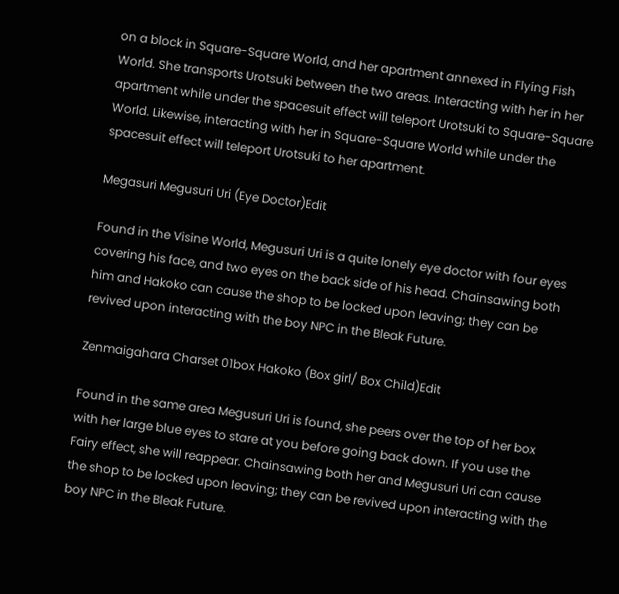on a block in Square-Square World, and her apartment annexed in Flying Fish World. She transports Urotsuki between the two areas. Interacting with her in her apartment while under the spacesuit effect will teleport Urotsuki to Square-Square World. Likewise, interacting with her in Square-Square World while under the spacesuit effect will teleport Urotsuki to her apartment.

Megasuri Megusuri Uri (Eye Doctor)Edit

Found in the Visine World, Megusuri Uri is a quite lonely eye doctor with four eyes covering his face, and two eyes on the back side of his head. Chainsawing both him and Hakoko can cause the shop to be locked upon leaving; they can be revived upon interacting with the boy NPC in the Bleak Future.

Zenmaigahara Charset 01box Hakoko (Box girl/ Box Child)Edit

Found in the same area Megusuri Uri is found, she peers over the top of her box with her large blue eyes to stare at you before going back down. If you use the Fairy effect, she will reappear. Chainsawing both her and Megusuri Uri can cause the shop to be locked upon leaving; they can be revived upon interacting with the boy NPC in the Bleak Future.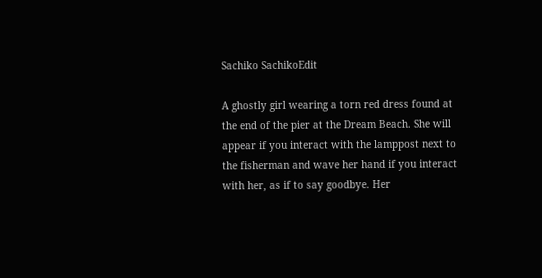Sachiko SachikoEdit

A ghostly girl wearing a torn red dress found at the end of the pier at the Dream Beach. She will appear if you interact with the lamppost next to the fisherman and wave her hand if you interact with her, as if to say goodbye. Her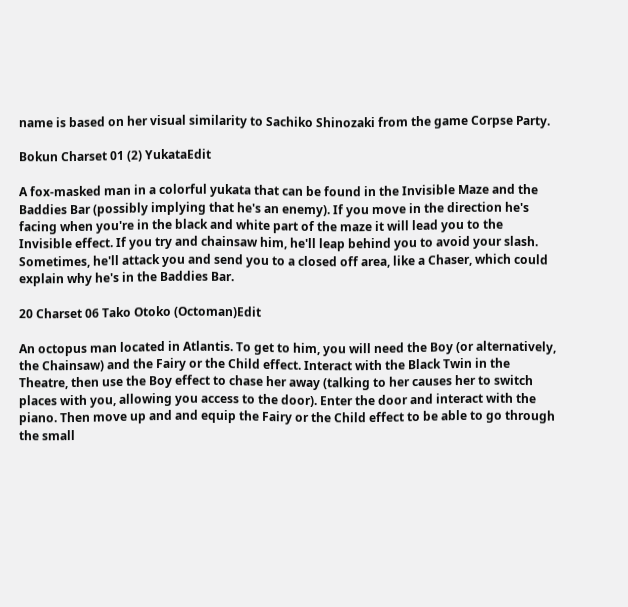name is based on her visual similarity to Sachiko Shinozaki from the game Corpse Party.

Bokun Charset 01 (2) YukataEdit

A fox-masked man in a colorful yukata that can be found in the Invisible Maze and the Baddies Bar (possibly implying that he's an enemy). If you move in the direction he's facing when you're in the black and white part of the maze it will lead you to the Invisible effect. If you try and chainsaw him, he'll leap behind you to avoid your slash. Sometimes, he'll attack you and send you to a closed off area, like a Chaser, which could explain why he's in the Baddies Bar.

20 Charset 06 Tako Otoko (Octoman)Edit

An octopus man located in Atlantis. To get to him, you will need the Boy (or alternatively, the Chainsaw) and the Fairy or the Child effect. Interact with the Black Twin in the Theatre, then use the Boy effect to chase her away (talking to her causes her to switch places with you, allowing you access to the door). Enter the door and interact with the piano. Then move up and and equip the Fairy or the Child effect to be able to go through the small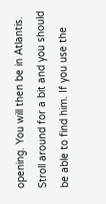opening. You will then be in Atlantis. Stroll around for a bit and you should be able to find him. If you use the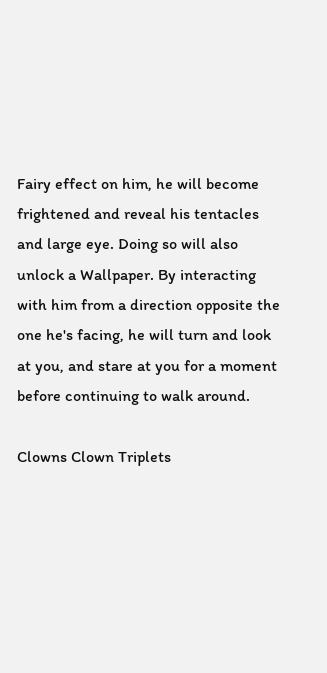Fairy effect on him, he will become frightened and reveal his tentacles and large eye. Doing so will also unlock a Wallpaper. By interacting with him from a direction opposite the one he's facing, he will turn and look at you, and stare at you for a moment before continuing to walk around.

Clowns Clown Triplets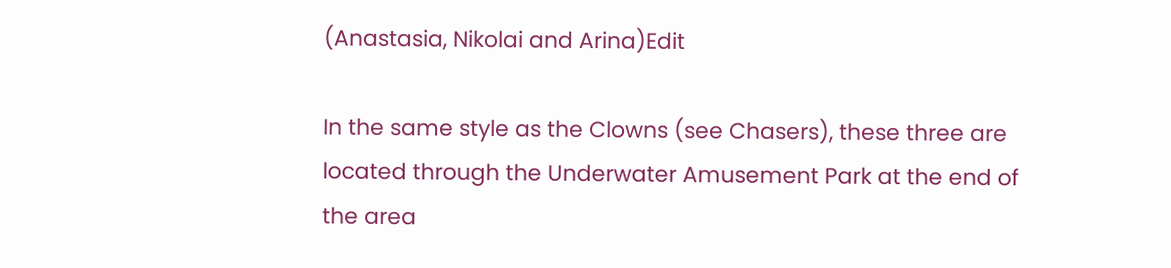(Anastasia, Nikolai and Arina)Edit

In the same style as the Clowns (see Chasers), these three are located through the Underwater Amusement Park at the end of the area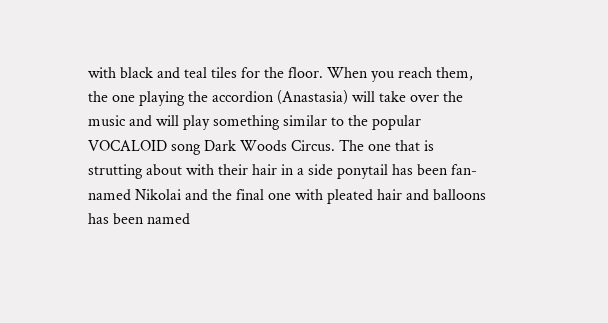with black and teal tiles for the floor. When you reach them, the one playing the accordion (Anastasia) will take over the music and will play something similar to the popular VOCALOID song Dark Woods Circus. The one that is strutting about with their hair in a side ponytail has been fan-named Nikolai and the final one with pleated hair and balloons has been named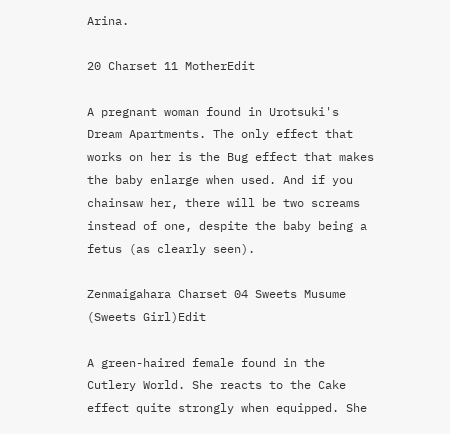Arina.

20 Charset 11 MotherEdit

A pregnant woman found in Urotsuki's Dream Apartments. The only effect that works on her is the Bug effect that makes the baby enlarge when used. And if you chainsaw her, there will be two screams instead of one, despite the baby being a fetus (as clearly seen).

Zenmaigahara Charset 04 Sweets Musume (Sweets Girl)Edit

A green-haired female found in the Cutlery World. She reacts to the Cake effect quite strongly when equipped. She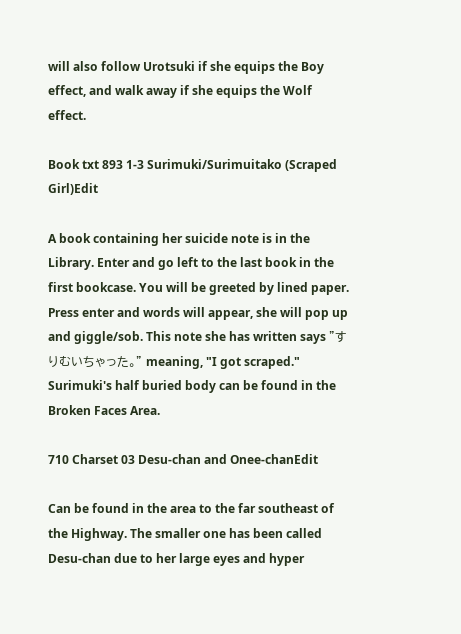will also follow Urotsuki if she equips the Boy effect, and walk away if she equips the Wolf effect.

Book txt 893 1-3 Surimuki/Surimuitako (Scraped Girl)Edit

A book containing her suicide note is in the Library. Enter and go left to the last book in the first bookcase. You will be greeted by lined paper. Press enter and words will appear, she will pop up and giggle/sob. This note she has written says "すりむいちゃった。" meaning, "I got scraped." Surimuki's half buried body can be found in the Broken Faces Area.

710 Charset 03 Desu-chan and Onee-chanEdit

Can be found in the area to the far southeast of the Highway. The smaller one has been called Desu-chan due to her large eyes and hyper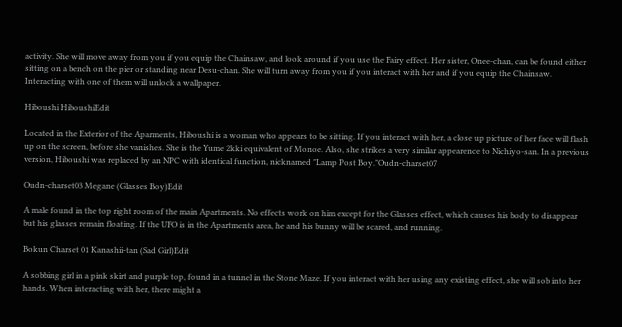activity. She will move away from you if you equip the Chainsaw, and look around if you use the Fairy effect. Her sister, Onee-chan, can be found either sitting on a bench on the pier or standing near Desu-chan. She will turn away from you if you interact with her and if you equip the Chainsaw. Interacting with one of them will unlock a wallpaper.

Hiboushi HiboushiEdit

Located in the Exterior of the Aparments, Hiboushi is a woman who appears to be sitting. If you interact with her, a close up picture of her face will flash up on the screen, before she vanishes. She is the Yume 2kki equivalent of Monoe. Also, she strikes a very similar appearence to Nichiyo-san. In a previous version, Hiboushi was replaced by an NPC with identical function, nicknamed "Lamp Post Boy."Oudn-charset07

Oudn-charset03 Megane (Glasses Boy)Edit

A male found in the top right room of the main Apartments. No effects work on him except for the Glasses effect, which causes his body to disappear but his glasses remain floating. If the UFO is in the Apartments area, he and his bunny will be scared, and running.

Bokun Charset 01 Kanashii-tan (Sad Girl)Edit

A sobbing girl in a pink skirt and purple top, found in a tunnel in the Stone Maze. If you interact with her using any existing effect, she will sob into her hands. When interacting with her, there might a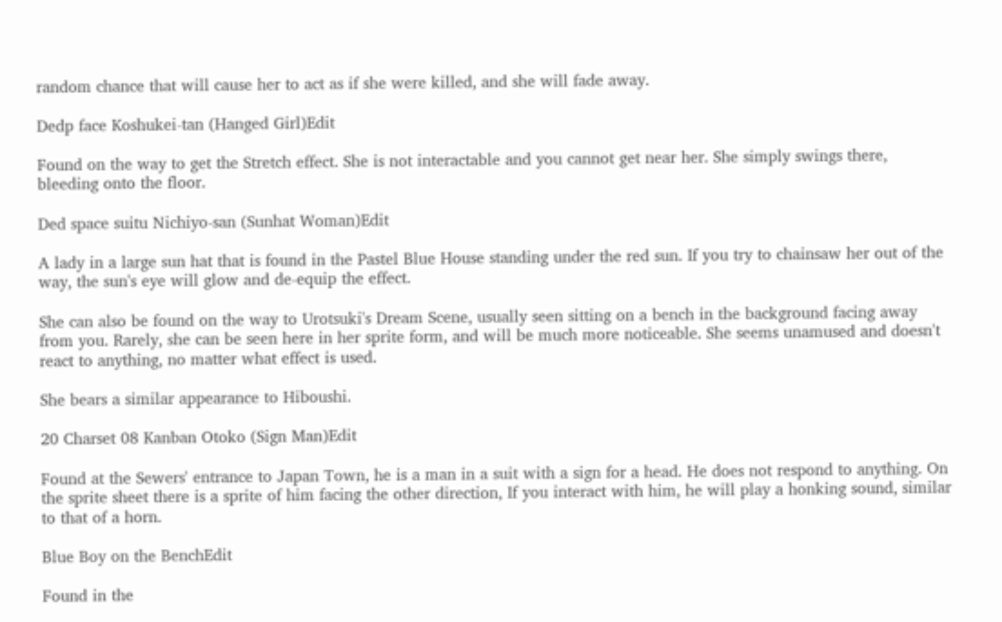random chance that will cause her to act as if she were killed, and she will fade away.

Dedp face Koshukei-tan (Hanged Girl)Edit

Found on the way to get the Stretch effect. She is not interactable and you cannot get near her. She simply swings there, bleeding onto the floor.

Ded space suitu Nichiyo-san (Sunhat Woman)Edit

A lady in a large sun hat that is found in the Pastel Blue House standing under the red sun. If you try to chainsaw her out of the way, the sun's eye will glow and de-equip the effect.

She can also be found on the way to Urotsuki's Dream Scene, usually seen sitting on a bench in the background facing away from you. Rarely, she can be seen here in her sprite form, and will be much more noticeable. She seems unamused and doesn't react to anything, no matter what effect is used.

She bears a similar appearance to Hiboushi.

20 Charset 08 Kanban Otoko (Sign Man)Edit

Found at the Sewers' entrance to Japan Town, he is a man in a suit with a sign for a head. He does not respond to anything. On the sprite sheet there is a sprite of him facing the other direction, If you interact with him, he will play a honking sound, similar to that of a horn.

Blue Boy on the BenchEdit

Found in the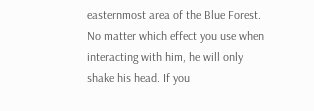easternmost area of the Blue Forest. No matter which effect you use when interacting with him, he will only shake his head. If you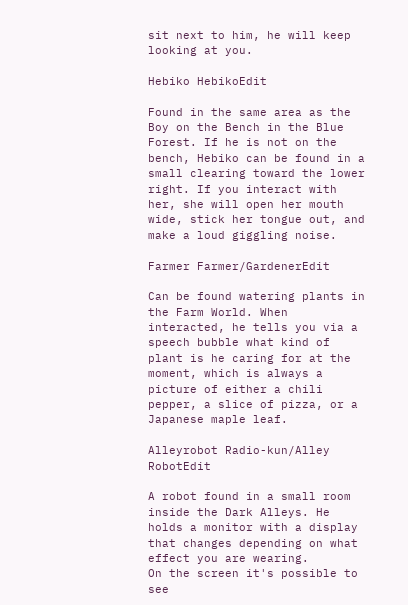sit next to him, he will keep looking at you.

Hebiko HebikoEdit

Found in the same area as the Boy on the Bench in the Blue Forest. If he is not on the bench, Hebiko can be found in a small clearing toward the lower right. If you interact with her, she will open her mouth wide, stick her tongue out, and make a loud giggling noise.

Farmer Farmer/GardenerEdit

Can be found watering plants in the Farm World. When interacted, he tells you via a speech bubble what kind of plant is he caring for at the moment, which is always a picture of either a chili pepper, a slice of pizza, or a Japanese maple leaf.

Alleyrobot Radio-kun/Alley RobotEdit

A robot found in a small room inside the Dark Alleys. He holds a monitor with a display that changes depending on what effect you are wearing.
On the screen it's possible to see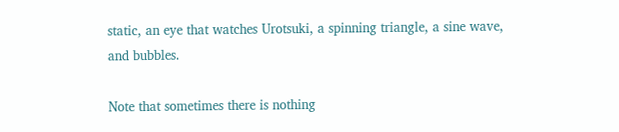static, an eye that watches Urotsuki, a spinning triangle, a sine wave, and bubbles.

Note that sometimes there is nothing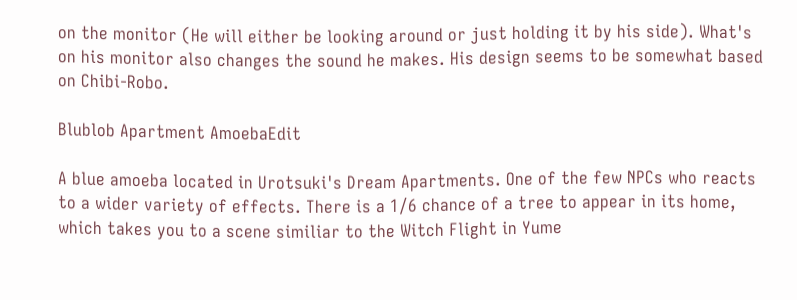on the monitor (He will either be looking around or just holding it by his side). What's on his monitor also changes the sound he makes. His design seems to be somewhat based on Chibi-Robo.

Blublob Apartment AmoebaEdit

A blue amoeba located in Urotsuki's Dream Apartments. One of the few NPCs who reacts to a wider variety of effects. There is a 1/6 chance of a tree to appear in its home, which takes you to a scene similiar to the Witch Flight in Yume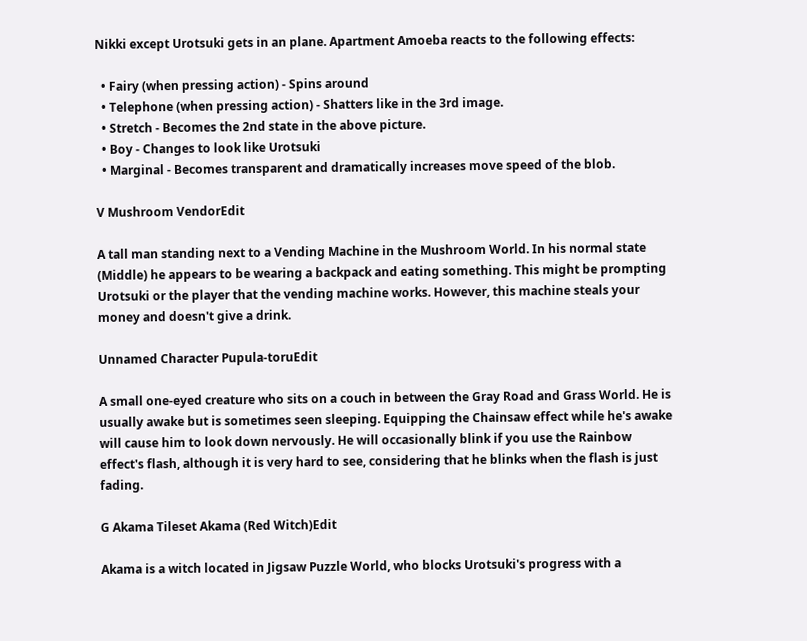Nikki except Urotsuki gets in an plane. Apartment Amoeba reacts to the following effects:

  • Fairy (when pressing action) - Spins around
  • Telephone (when pressing action) - Shatters like in the 3rd image.
  • Stretch - Becomes the 2nd state in the above picture.
  • Boy - Changes to look like Urotsuki
  • Marginal - Becomes transparent and dramatically increases move speed of the blob.

V Mushroom VendorEdit

A tall man standing next to a Vending Machine in the Mushroom World. In his normal state (Middle) he appears to be wearing a backpack and eating something. This might be prompting Urotsuki or the player that the vending machine works. However, this machine steals your money and doesn't give a drink.

Unnamed Character Pupula-toruEdit

A small one-eyed creature who sits on a couch in between the Gray Road and Grass World. He is usually awake but is sometimes seen sleeping. Equipping the Chainsaw effect while he's awake will cause him to look down nervously. He will occasionally blink if you use the Rainbow effect's flash, although it is very hard to see, considering that he blinks when the flash is just fading.

G Akama Tileset Akama (Red Witch)Edit

Akama is a witch located in Jigsaw Puzzle World, who blocks Urotsuki's progress with a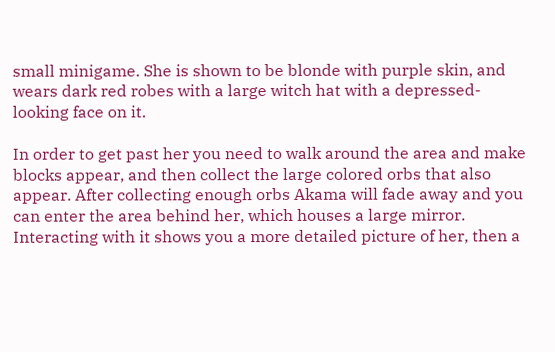small minigame. She is shown to be blonde with purple skin, and wears dark red robes with a large witch hat with a depressed-looking face on it.

In order to get past her you need to walk around the area and make blocks appear, and then collect the large colored orbs that also appear. After collecting enough orbs Akama will fade away and you can enter the area behind her, which houses a large mirror. Interacting with it shows you a more detailed picture of her, then a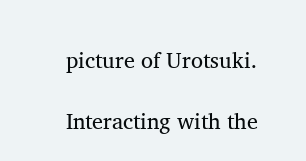picture of Urotsuki.

Interacting with the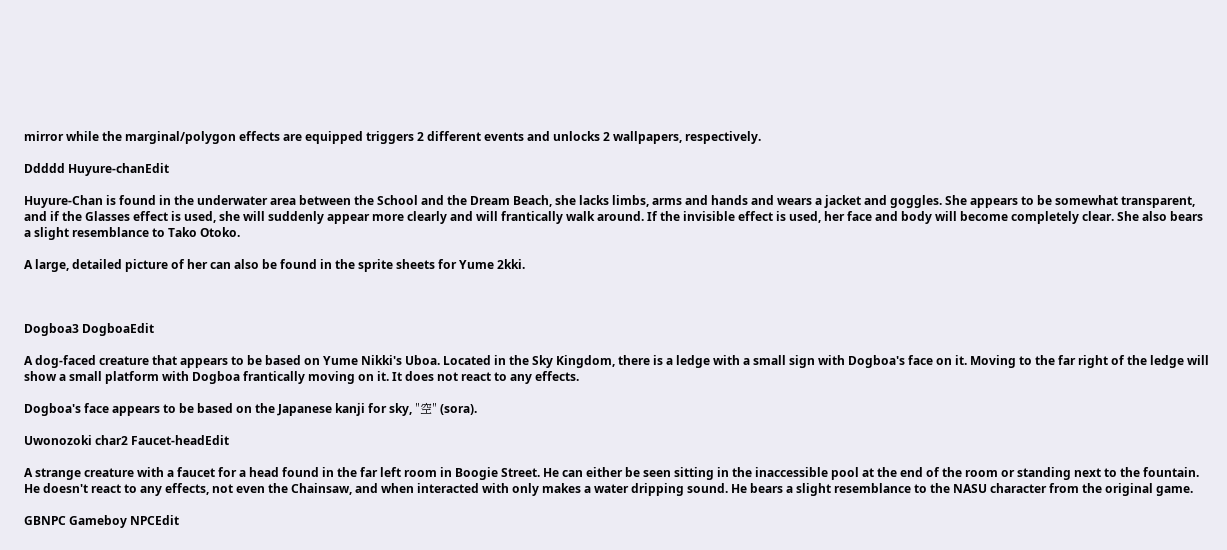mirror while the marginal/polygon effects are equipped triggers 2 different events and unlocks 2 wallpapers, respectively.

Ddddd Huyure-chanEdit

Huyure-Chan is found in the underwater area between the School and the Dream Beach, she lacks limbs, arms and hands and wears a jacket and goggles. She appears to be somewhat transparent, and if the Glasses effect is used, she will suddenly appear more clearly and will frantically walk around. If the invisible effect is used, her face and body will become completely clear. She also bears a slight resemblance to Tako Otoko.

A large, detailed picture of her can also be found in the sprite sheets for Yume 2kki.



Dogboa3 DogboaEdit

A dog-faced creature that appears to be based on Yume Nikki's Uboa. Located in the Sky Kingdom, there is a ledge with a small sign with Dogboa's face on it. Moving to the far right of the ledge will show a small platform with Dogboa frantically moving on it. It does not react to any effects.

Dogboa's face appears to be based on the Japanese kanji for sky, "空" (sora).

Uwonozoki char2 Faucet-headEdit

A strange creature with a faucet for a head found in the far left room in Boogie Street. He can either be seen sitting in the inaccessible pool at the end of the room or standing next to the fountain. He doesn't react to any effects, not even the Chainsaw, and when interacted with only makes a water dripping sound. He bears a slight resemblance to the NASU character from the original game.

GBNPC Gameboy NPCEdit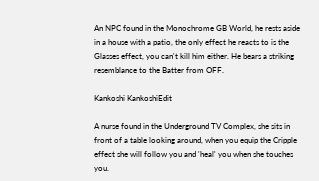An NPC found in the Monochrome GB World, he rests aside in a house with a patio, the only effect he reacts to is the Glasses effect, you can't kill him either. He bears a striking resemblance to the Batter from OFF.

Kankoshi KankoshiEdit

A nurse found in the Underground TV Complex, she sits in front of a table looking around, when you equip the Cripple effect she will follow you and 'heal' you when she touches you.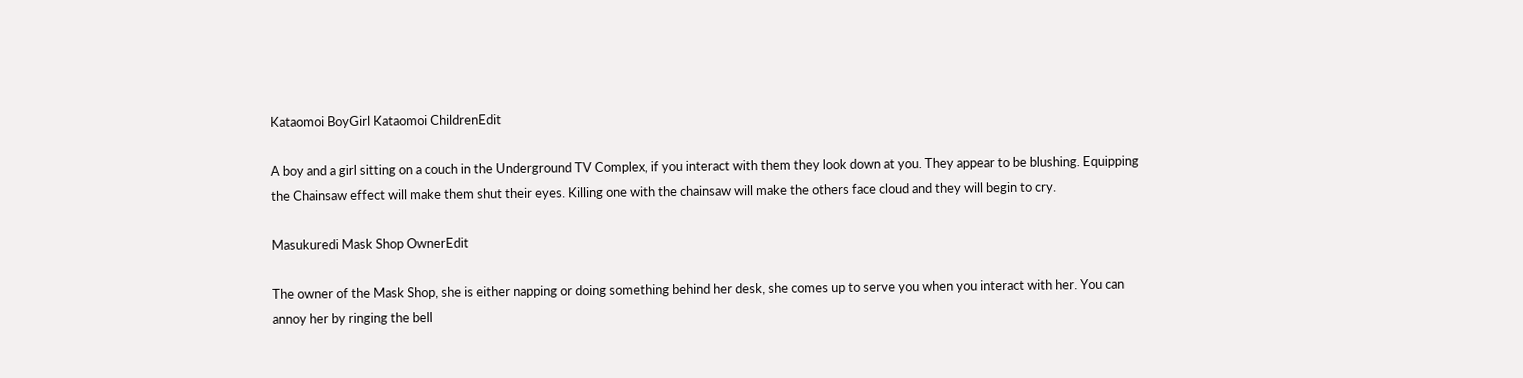Kataomoi BoyGirl Kataomoi ChildrenEdit

A boy and a girl sitting on a couch in the Underground TV Complex, if you interact with them they look down at you. They appear to be blushing. Equipping the Chainsaw effect will make them shut their eyes. Killing one with the chainsaw will make the others face cloud and they will begin to cry.

Masukuredi Mask Shop OwnerEdit

The owner of the Mask Shop, she is either napping or doing something behind her desk, she comes up to serve you when you interact with her. You can annoy her by ringing the bell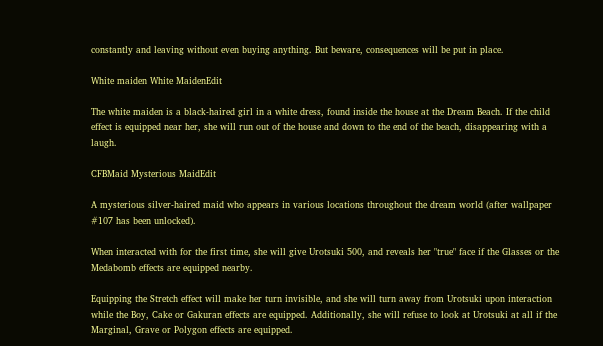constantly and leaving without even buying anything. But beware, consequences will be put in place.

White maiden White MaidenEdit

The white maiden is a black-haired girl in a white dress, found inside the house at the Dream Beach. If the child effect is equipped near her, she will run out of the house and down to the end of the beach, disappearing with a laugh.

CFBMaid Mysterious MaidEdit

A mysterious silver-haired maid who appears in various locations throughout the dream world (after wallpaper #107 has been unlocked).

When interacted with for the first time, she will give Urotsuki 500, and reveals her "true" face if the Glasses or the Medabomb effects are equipped nearby.

Equipping the Stretch effect will make her turn invisible, and she will turn away from Urotsuki upon interaction while the Boy, Cake or Gakuran effects are equipped. Additionally, she will refuse to look at Urotsuki at all if the Marginal, Grave or Polygon effects are equipped.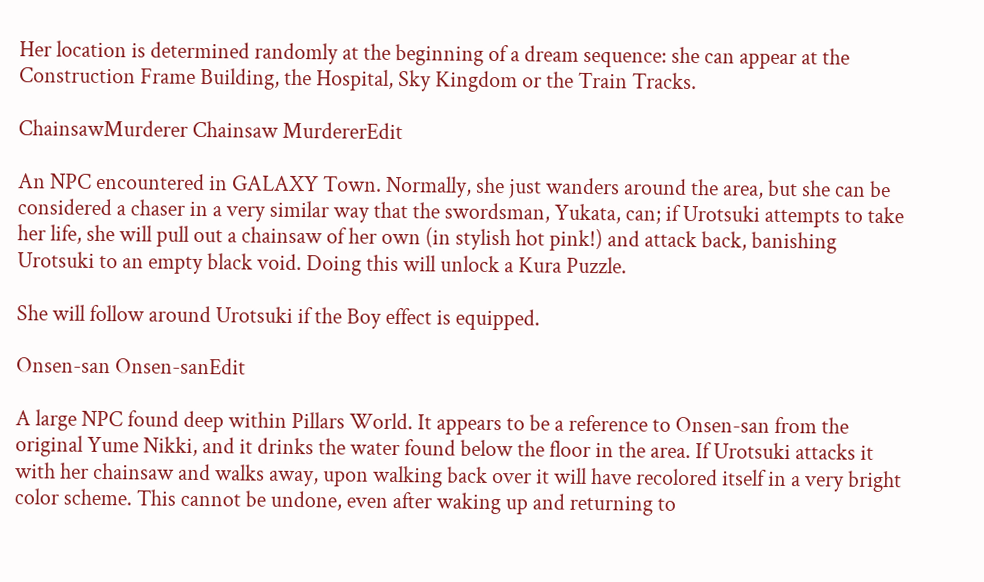Her location is determined randomly at the beginning of a dream sequence: she can appear at the Construction Frame Building, the Hospital, Sky Kingdom or the Train Tracks.

ChainsawMurderer Chainsaw MurdererEdit

An NPC encountered in GALAXY Town. Normally, she just wanders around the area, but she can be considered a chaser in a very similar way that the swordsman, Yukata, can; if Urotsuki attempts to take her life, she will pull out a chainsaw of her own (in stylish hot pink!) and attack back, banishing Urotsuki to an empty black void. Doing this will unlock a Kura Puzzle.

She will follow around Urotsuki if the Boy effect is equipped.

Onsen-san Onsen-sanEdit

A large NPC found deep within Pillars World. It appears to be a reference to Onsen-san from the original Yume Nikki, and it drinks the water found below the floor in the area. If Urotsuki attacks it with her chainsaw and walks away, upon walking back over it will have recolored itself in a very bright color scheme. This cannot be undone, even after waking up and returning to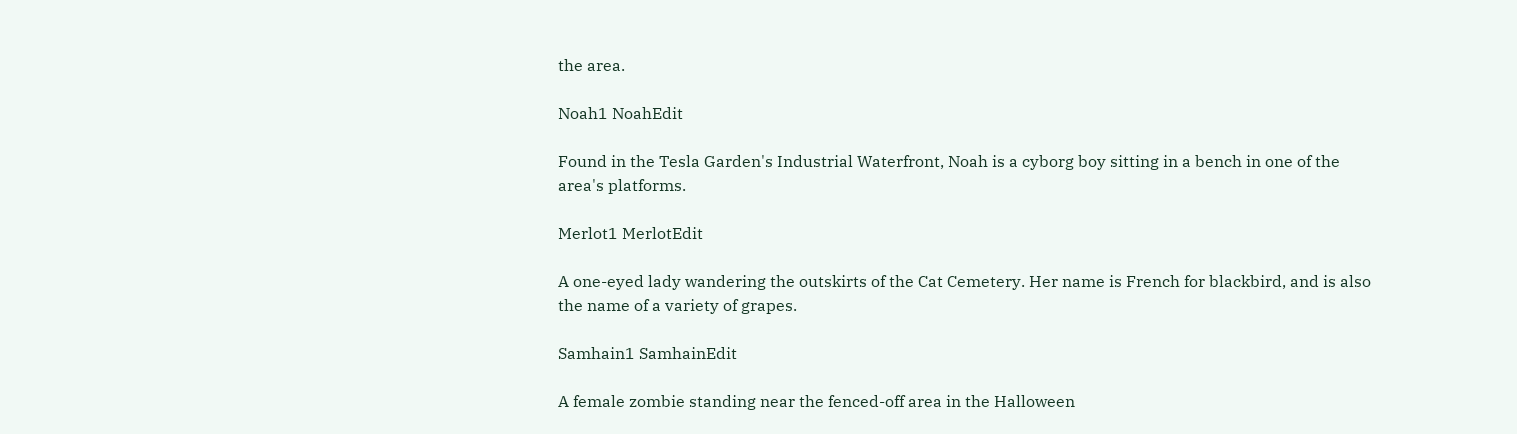the area.

Noah1 NoahEdit

Found in the Tesla Garden's Industrial Waterfront, Noah is a cyborg boy sitting in a bench in one of the area's platforms.

Merlot1 MerlotEdit

A one-eyed lady wandering the outskirts of the Cat Cemetery. Her name is French for blackbird, and is also the name of a variety of grapes.

Samhain1 SamhainEdit

A female zombie standing near the fenced-off area in the Halloween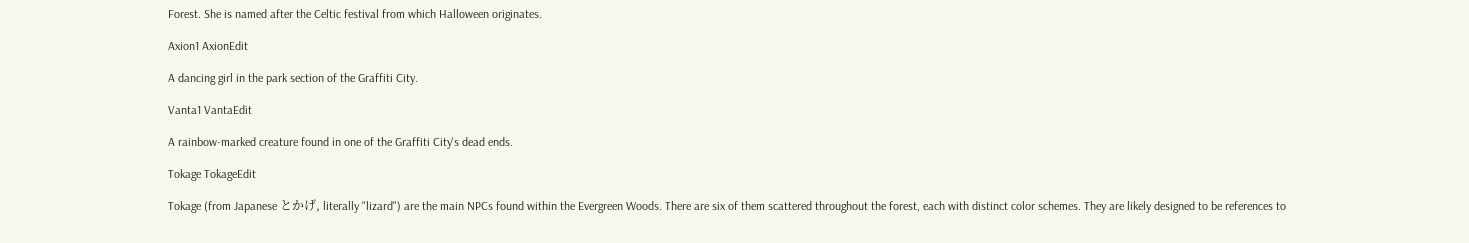Forest. She is named after the Celtic festival from which Halloween originates.

Axion1 AxionEdit

A dancing girl in the park section of the Graffiti City.

Vanta1 VantaEdit

A rainbow-marked creature found in one of the Graffiti City's dead ends.

Tokage TokageEdit

Tokage (from Japanese とかげ, literally "lizard") are the main NPCs found within the Evergreen Woods. There are six of them scattered throughout the forest, each with distinct color schemes. They are likely designed to be references to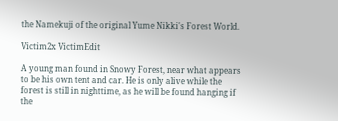the Namekuji of the original Yume Nikki's Forest World.

Victim2x VictimEdit

A young man found in Snowy Forest, near what appears to be his own tent and car. He is only alive while the forest is still in nighttime, as he will be found hanging if the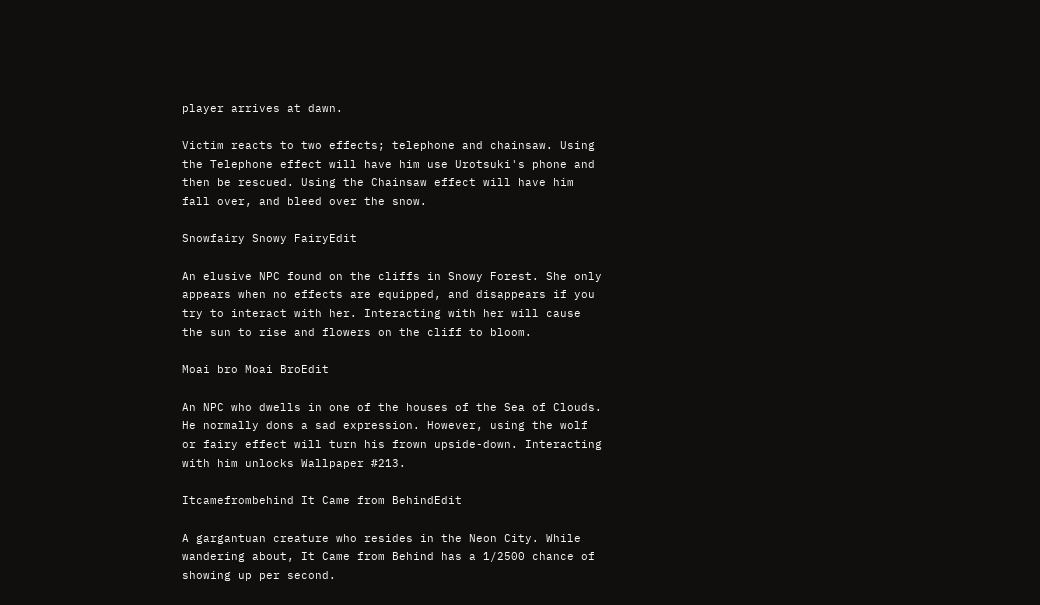player arrives at dawn.

Victim reacts to two effects; telephone and chainsaw. Using the Telephone effect will have him use Urotsuki's phone and then be rescued. Using the Chainsaw effect will have him fall over, and bleed over the snow.

Snowfairy Snowy FairyEdit

An elusive NPC found on the cliffs in Snowy Forest. She only appears when no effects are equipped, and disappears if you try to interact with her. Interacting with her will cause the sun to rise and flowers on the cliff to bloom.

Moai bro Moai BroEdit

An NPC who dwells in one of the houses of the Sea of Clouds. He normally dons a sad expression. However, using the wolf or fairy effect will turn his frown upside-down. Interacting with him unlocks Wallpaper #213.

Itcamefrombehind It Came from BehindEdit

A gargantuan creature who resides in the Neon City. While wandering about, It Came from Behind has a 1/2500 chance of showing up per second.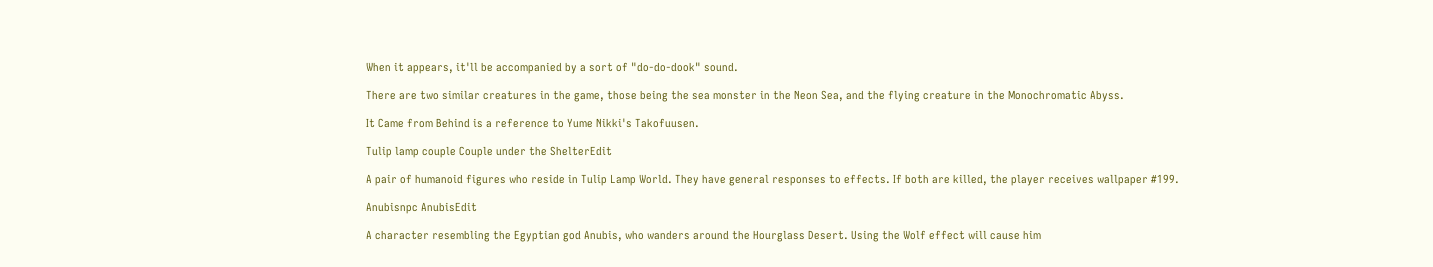When it appears, it'll be accompanied by a sort of "do-do-dook" sound.

There are two similar creatures in the game, those being the sea monster in the Neon Sea, and the flying creature in the Monochromatic Abyss.

It Came from Behind is a reference to Yume Nikki's Takofuusen.

Tulip lamp couple Couple under the ShelterEdit

A pair of humanoid figures who reside in Tulip Lamp World. They have general responses to effects. If both are killed, the player receives wallpaper #199.

Anubisnpc AnubisEdit

A character resembling the Egyptian god Anubis, who wanders around the Hourglass Desert. Using the Wolf effect will cause him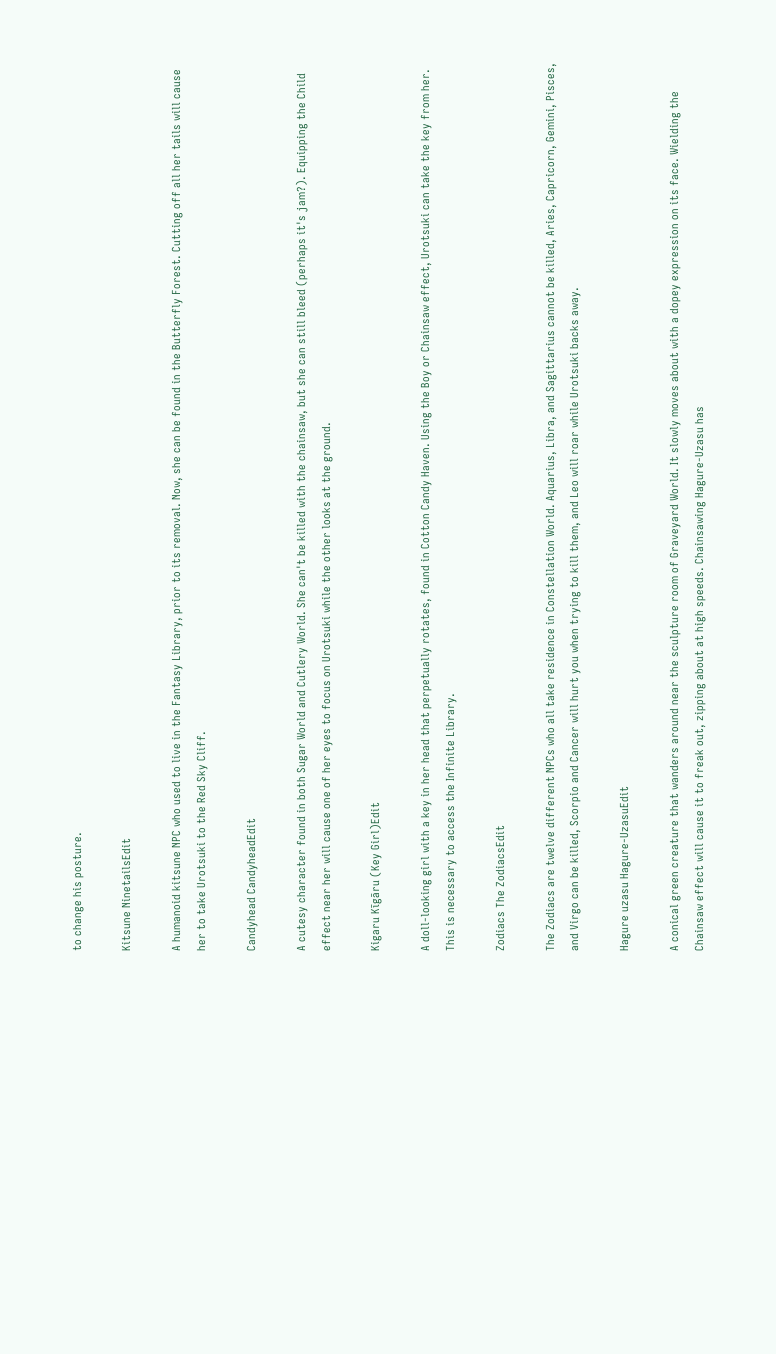to change his posture.

Kitsune NinetailsEdit

A humanoid kitsune NPC who used to live in the Fantasy Library, prior to its removal. Now, she can be found in the Butterfly Forest. Cutting off all her tails will cause her to take Urotsuki to the Red Sky Cliff.

Candyhead CandyheadEdit

A cutesy character found in both Sugar World and Cutlery World. She can't be killed with the chainsaw, but she can still bleed (perhaps it's jam?). Equipping the Child effect near her will cause one of her eyes to focus on Urotsuki while the other looks at the ground.

Kigaru Kīgāru (Key Girl)Edit

A doll-looking girl with a key in her head that perpetually rotates, found in Cotton Candy Haven. Using the Boy or Chainsaw effect, Urotsuki can take the key from her. This is necessary to access the Infinite Library.

Zodiacs The ZodiacsEdit

The Zodiacs are twelve different NPCs who all take residence in Constellation World. Aquarius, Libra, and Sagittarius cannot be killed, Aries, Capricorn, Gemini, Pisces, and Virgo can be killed, Scorpio and Cancer will hurt you when trying to kill them, and Leo will roar while Urotsuki backs away.

Hagure uzasu Hagure-UzasuEdit

A conical green creature that wanders around near the sculpture room of Graveyard World. It slowly moves about with a dopey expression on its face. Wielding the Chainsaw effect will cause it to freak out, zipping about at high speeds. Chainsawing Hagure-Uzasu has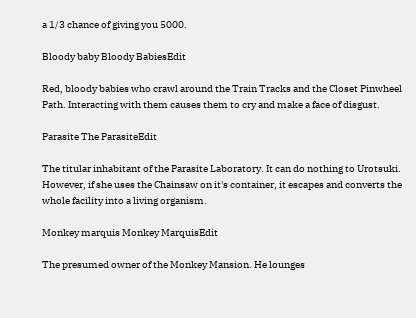a 1/3 chance of giving you 5000.

Bloody baby Bloody BabiesEdit

Red, bloody babies who crawl around the Train Tracks and the Closet Pinwheel Path. Interacting with them causes them to cry and make a face of disgust.

Parasite The ParasiteEdit

The titular inhabitant of the Parasite Laboratory. It can do nothing to Urotsuki. However, if she uses the Chainsaw on it's container, it escapes and converts the whole facility into a living organism.

Monkey marquis Monkey MarquisEdit

The presumed owner of the Monkey Mansion. He lounges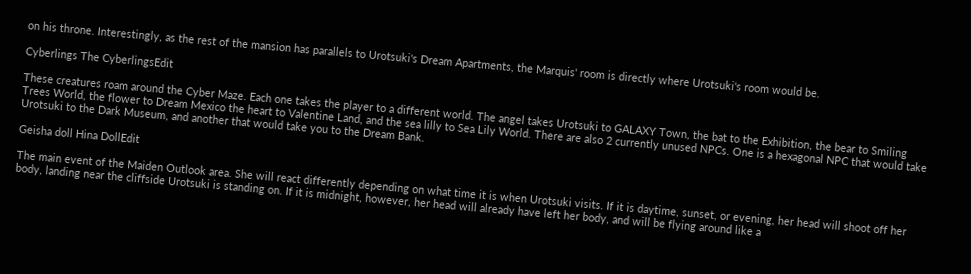on his throne. Interestingly, as the rest of the mansion has parallels to Urotsuki's Dream Apartments, the Marquis' room is directly where Urotsuki's room would be.

Cyberlings The CyberlingsEdit

These creatures roam around the Cyber Maze. Each one takes the player to a different world. The angel takes Urotsuki to GALAXY Town, the bat to the Exhibition, the bear to Smiling Trees World, the flower to Dream Mexico the heart to Valentine Land, and the sea lilly to Sea Lily World. There are also 2 currently unused NPCs. One is a hexagonal NPC that would take Urotsuki to the Dark Museum, and another that would take you to the Dream Bank.

Geisha doll Hina DollEdit

The main event of the Maiden Outlook area. She will react differently depending on what time it is when Urotsuki visits. If it is daytime, sunset, or evening, her head will shoot off her body, landing near the cliffside Urotsuki is standing on. If it is midnight, however, her head will already have left her body, and will be flying around like a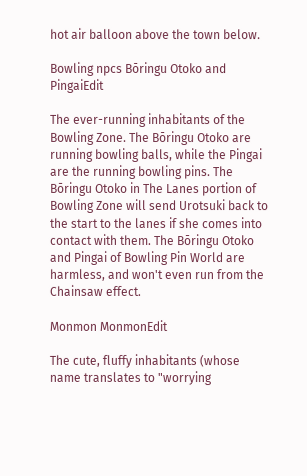hot air balloon above the town below.

Bowling npcs Bōringu Otoko and PingaiEdit

The ever-running inhabitants of the Bowling Zone. The Bōringu Otoko are running bowling balls, while the Pingai are the running bowling pins. The Bōringu Otoko in The Lanes portion of Bowling Zone will send Urotsuki back to the start to the lanes if she comes into contact with them. The Bōringu Otoko and Pingai of Bowling Pin World are harmless, and won't even run from the Chainsaw effect.

Monmon MonmonEdit

The cute, fluffy inhabitants (whose name translates to "worrying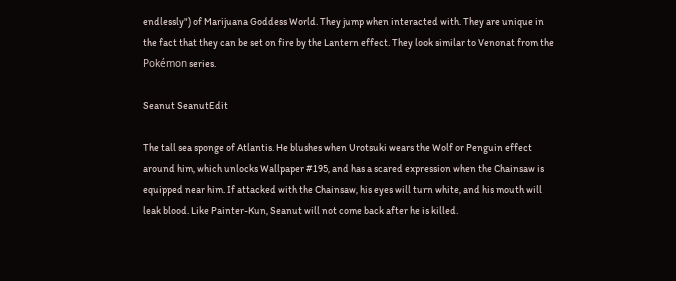endlessly") of Marijuana Goddess World. They jump when interacted with. They are unique in the fact that they can be set on fire by the Lantern effect. They look similar to Venonat from the Pokémon series.

Seanut SeanutEdit

The tall sea sponge of Atlantis. He blushes when Urotsuki wears the Wolf or Penguin effect around him, which unlocks Wallpaper #195, and has a scared expression when the Chainsaw is equipped near him. If attacked with the Chainsaw, his eyes will turn white, and his mouth will leak blood. Like Painter-Kun, Seanut will not come back after he is killed.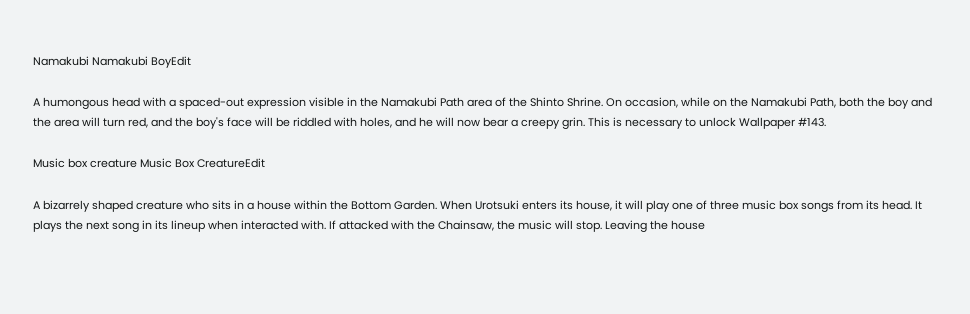Namakubi Namakubi BoyEdit

A humongous head with a spaced-out expression visible in the Namakubi Path area of the Shinto Shrine. On occasion, while on the Namakubi Path, both the boy and the area will turn red, and the boy's face will be riddled with holes, and he will now bear a creepy grin. This is necessary to unlock Wallpaper #143.

Music box creature Music Box CreatureEdit

A bizarrely shaped creature who sits in a house within the Bottom Garden. When Urotsuki enters its house, it will play one of three music box songs from its head. It plays the next song in its lineup when interacted with. If attacked with the Chainsaw, the music will stop. Leaving the house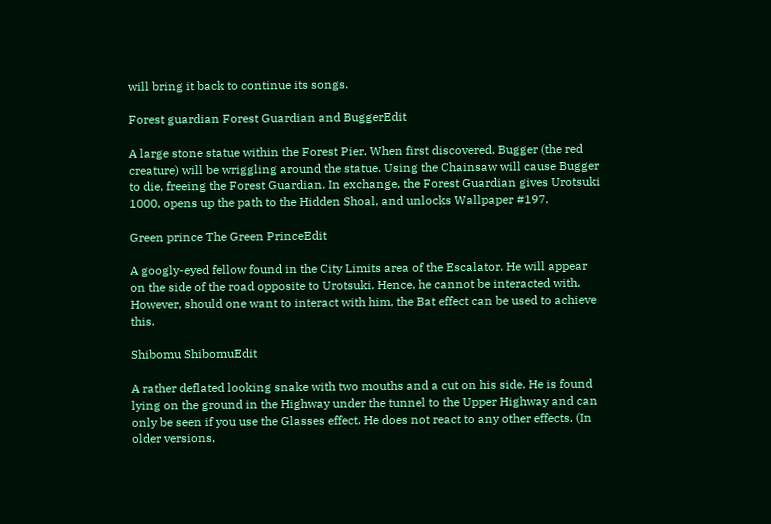will bring it back to continue its songs.

Forest guardian Forest Guardian and BuggerEdit

A large stone statue within the Forest Pier. When first discovered, Bugger (the red creature) will be wriggling around the statue. Using the Chainsaw will cause Bugger to die, freeing the Forest Guardian. In exchange, the Forest Guardian gives Urotsuki 1000, opens up the path to the Hidden Shoal, and unlocks Wallpaper #197.

Green prince The Green PrinceEdit

A googly-eyed fellow found in the City Limits area of the Escalator. He will appear on the side of the road opposite to Urotsuki. Hence, he cannot be interacted with. However, should one want to interact with him, the Bat effect can be used to achieve this.

Shibomu ShibomuEdit

A rather deflated looking snake with two mouths and a cut on his side. He is found lying on the ground in the Highway under the tunnel to the Upper Highway and can only be seen if you use the Glasses effect. He does not react to any other effects. (In older versions,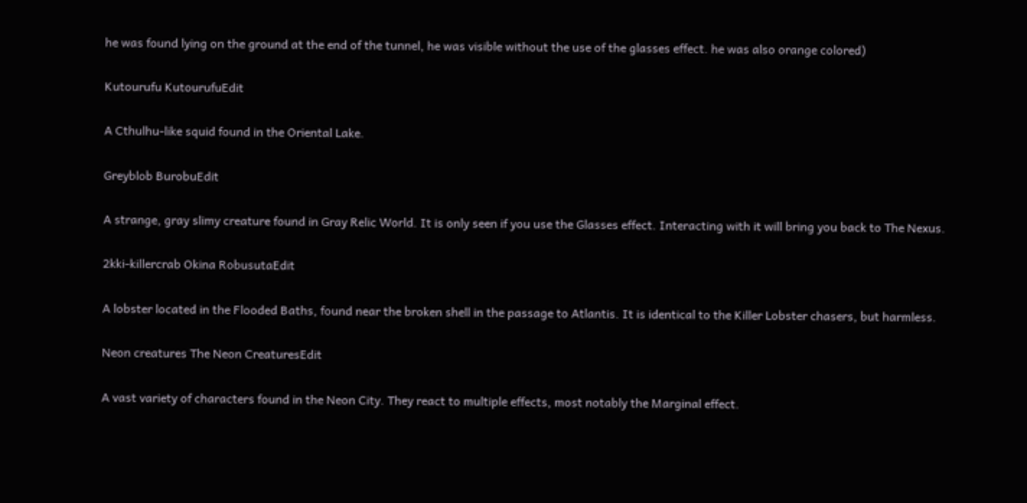he was found lying on the ground at the end of the tunnel, he was visible without the use of the glasses effect. he was also orange colored)

Kutourufu KutourufuEdit

A Cthulhu-like squid found in the Oriental Lake.

Greyblob BurobuEdit

A strange, gray slimy creature found in Gray Relic World. It is only seen if you use the Glasses effect. Interacting with it will bring you back to The Nexus.

2kki-killercrab Okina RobusutaEdit

A lobster located in the Flooded Baths, found near the broken shell in the passage to Atlantis. It is identical to the Killer Lobster chasers, but harmless.

Neon creatures The Neon CreaturesEdit

A vast variety of characters found in the Neon City. They react to multiple effects, most notably the Marginal effect.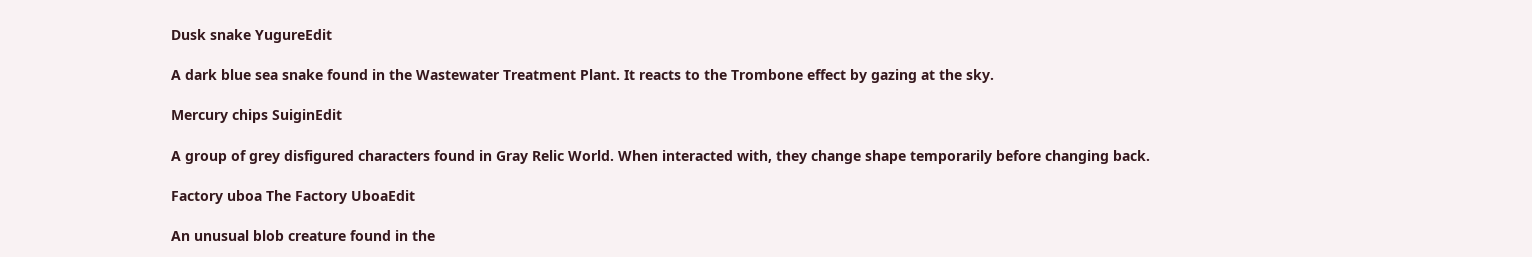Dusk snake YugureEdit

A dark blue sea snake found in the Wastewater Treatment Plant. It reacts to the Trombone effect by gazing at the sky.

Mercury chips SuiginEdit

A group of grey disfigured characters found in Gray Relic World. When interacted with, they change shape temporarily before changing back.

Factory uboa The Factory UboaEdit

An unusual blob creature found in the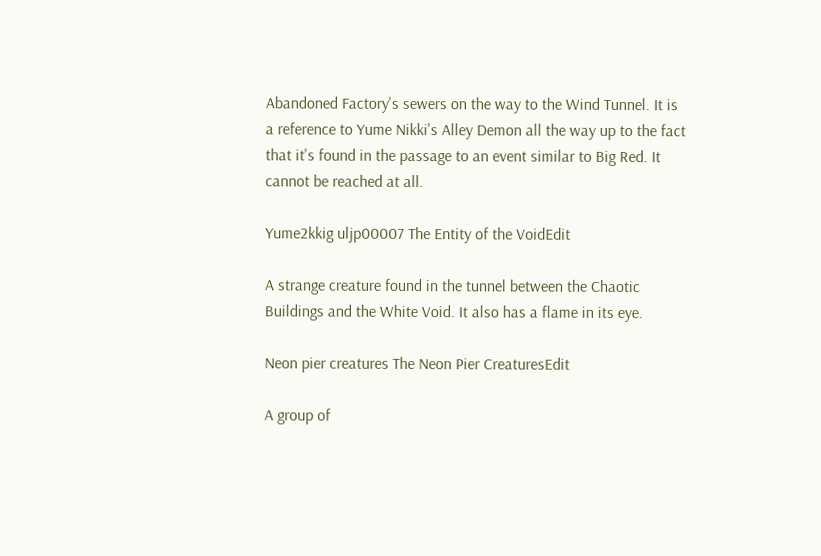Abandoned Factory's sewers on the way to the Wind Tunnel. It is a reference to Yume Nikki's Alley Demon all the way up to the fact that it's found in the passage to an event similar to Big Red. It cannot be reached at all.

Yume2kkig uljp00007 The Entity of the VoidEdit

A strange creature found in the tunnel between the Chaotic Buildings and the White Void. It also has a flame in its eye.

Neon pier creatures The Neon Pier CreaturesEdit

A group of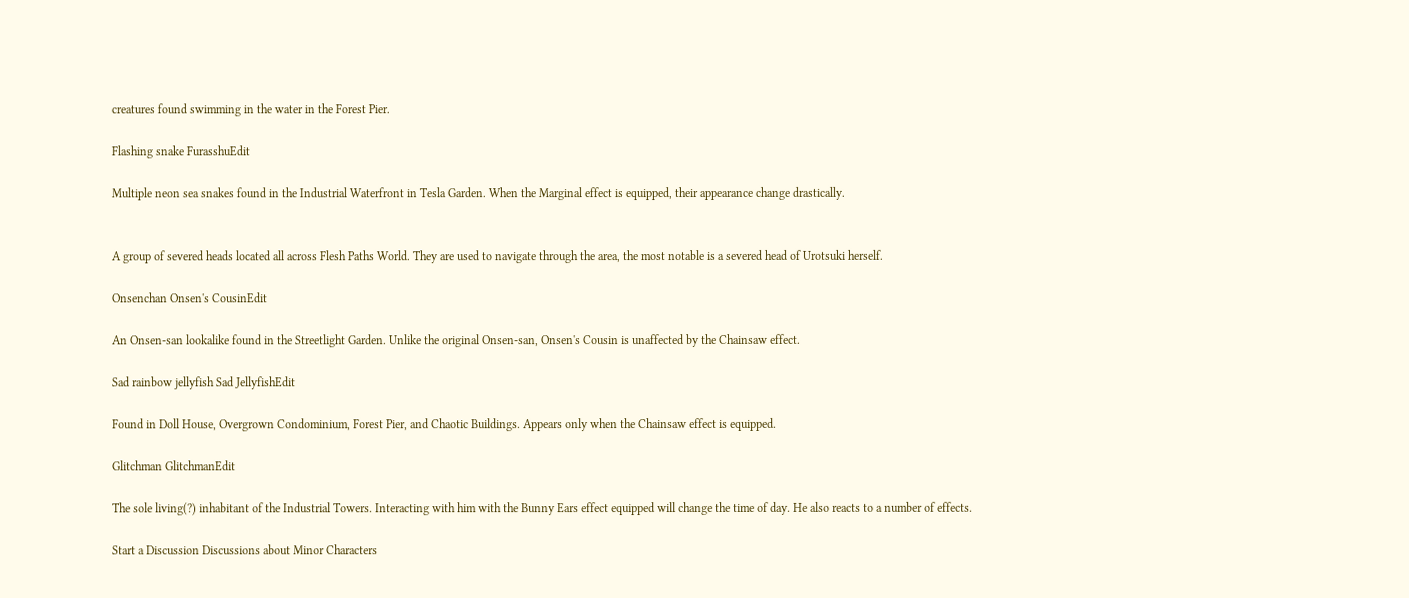creatures found swimming in the water in the Forest Pier.

Flashing snake FurasshuEdit

Multiple neon sea snakes found in the Industrial Waterfront in Tesla Garden. When the Marginal effect is equipped, their appearance change drastically.


A group of severed heads located all across Flesh Paths World. They are used to navigate through the area, the most notable is a severed head of Urotsuki herself.

Onsenchan Onsen's CousinEdit

An Onsen-san lookalike found in the Streetlight Garden. Unlike the original Onsen-san, Onsen's Cousin is unaffected by the Chainsaw effect.

Sad rainbow jellyfish Sad JellyfishEdit

Found in Doll House, Overgrown Condominium, Forest Pier, and Chaotic Buildings. Appears only when the Chainsaw effect is equipped.

Glitchman GlitchmanEdit

The sole living(?) inhabitant of the Industrial Towers. Interacting with him with the Bunny Ears effect equipped will change the time of day. He also reacts to a number of effects.

Start a Discussion Discussions about Minor Characters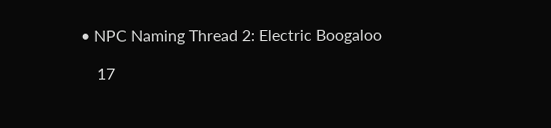• NPC Naming Thread 2: Electric Boogaloo

    17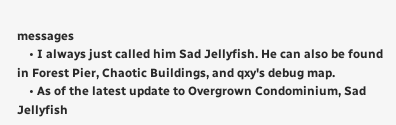messages
    • I always just called him Sad Jellyfish. He can also be found in Forest Pier, Chaotic Buildings, and qxy's debug map.
    • As of the latest update to Overgrown Condominium, Sad Jellyfish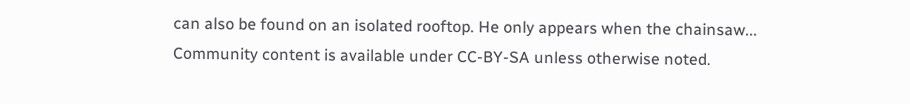can also be found on an isolated rooftop. He only appears when the chainsaw...
Community content is available under CC-BY-SA unless otherwise noted.